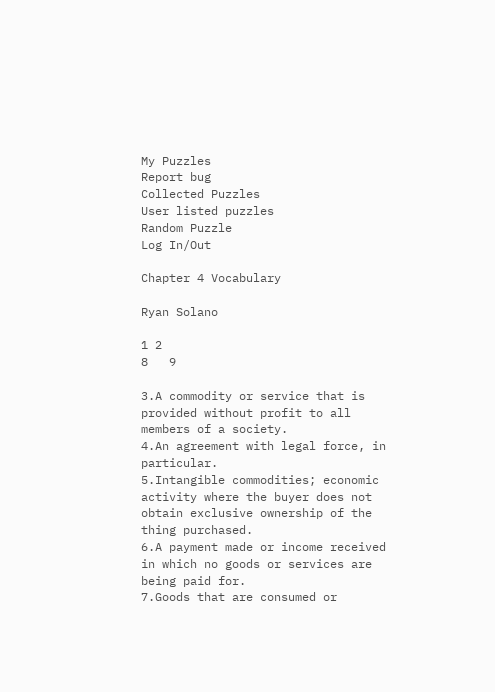My Puzzles
Report bug
Collected Puzzles
User listed puzzles
Random Puzzle
Log In/Out

Chapter 4 Vocabulary

Ryan Solano

1 2
8   9

3.A commodity or service that is provided without profit to all members of a society.
4.An agreement with legal force, in particular.
5.Intangible commodities; economic activity where the buyer does not obtain exclusive ownership of the thing purchased.
6.A payment made or income received in which no goods or services are being paid for.
7.Goods that are consumed or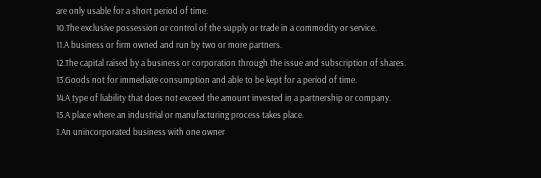are only usable for a short period of time.
10.The exclusive possession or control of the supply or trade in a commodity or service.
11.A business or firm owned and run by two or more partners.
12.The capital raised by a business or corporation through the issue and subscription of shares.
13.Goods not for immediate consumption and able to be kept for a period of time.
14.A type of liability that does not exceed the amount invested in a partnership or company.
15.A place where an industrial or manufacturing process takes place.
1.An unincorporated business with one owner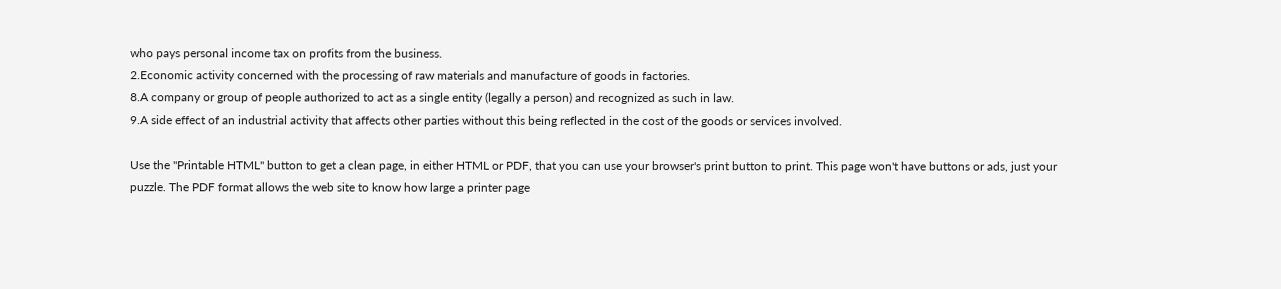who pays personal income tax on profits from the business.
2.Economic activity concerned with the processing of raw materials and manufacture of goods in factories.
8.A company or group of people authorized to act as a single entity (legally a person) and recognized as such in law.
9.A side effect of an industrial activity that affects other parties without this being reflected in the cost of the goods or services involved.

Use the "Printable HTML" button to get a clean page, in either HTML or PDF, that you can use your browser's print button to print. This page won't have buttons or ads, just your puzzle. The PDF format allows the web site to know how large a printer page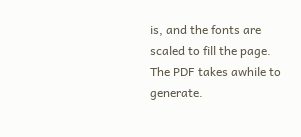is, and the fonts are scaled to fill the page. The PDF takes awhile to generate.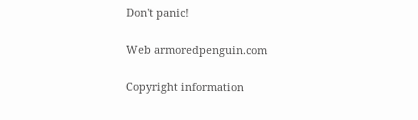Don't panic!

Web armoredpenguin.com

Copyright information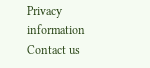Privacy information Contact us